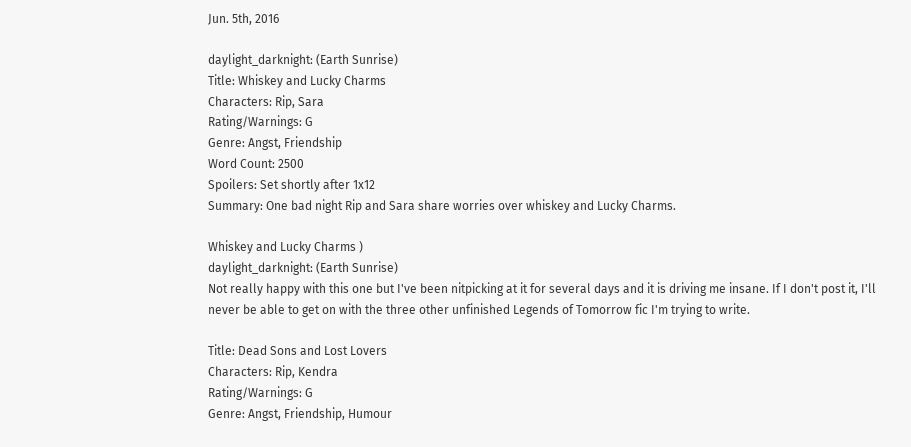Jun. 5th, 2016

daylight_darknight: (Earth Sunrise)
Title: Whiskey and Lucky Charms
Characters: Rip, Sara
Rating/Warnings: G
Genre: Angst, Friendship
Word Count: 2500
Spoilers: Set shortly after 1x12
Summary: One bad night Rip and Sara share worries over whiskey and Lucky Charms.

Whiskey and Lucky Charms )
daylight_darknight: (Earth Sunrise)
Not really happy with this one but I've been nitpicking at it for several days and it is driving me insane. If I don't post it, I'll never be able to get on with the three other unfinished Legends of Tomorrow fic I'm trying to write.

Title: Dead Sons and Lost Lovers
Characters: Rip, Kendra
Rating/Warnings: G
Genre: Angst, Friendship, Humour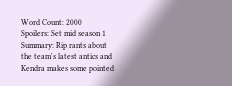Word Count: 2000
Spoilers: Set mid season 1
Summary: Rip rants about the team's latest antics and Kendra makes some pointed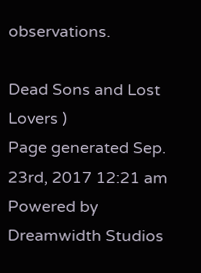observations.

Dead Sons and Lost Lovers )
Page generated Sep. 23rd, 2017 12:21 am
Powered by Dreamwidth Studios